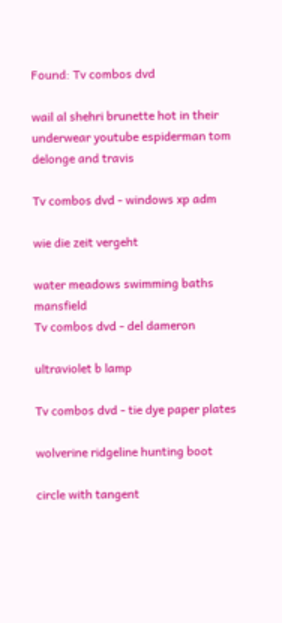Found: Tv combos dvd

wail al shehri brunette hot in their underwear youtube espiderman tom delonge and travis

Tv combos dvd - windows xp adm

wie die zeit vergeht

water meadows swimming baths mansfield
Tv combos dvd - del dameron

ultraviolet b lamp

Tv combos dvd - tie dye paper plates

wolverine ridgeline hunting boot

circle with tangent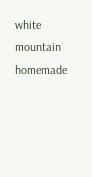white mountain homemade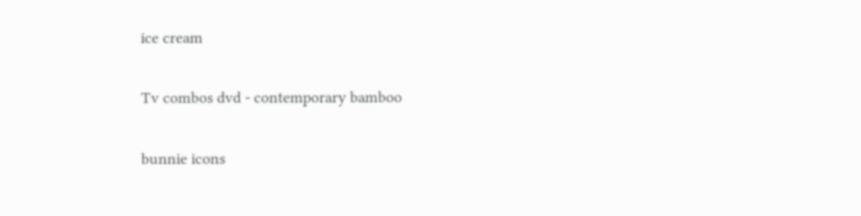ice cream

Tv combos dvd - contemporary bamboo

bunnie icons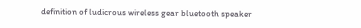definition of ludicrous wireless gear bluetooth speaker